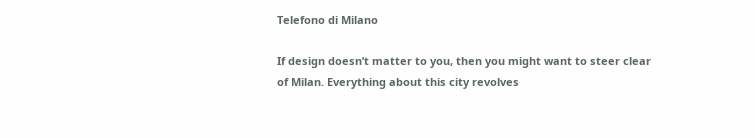Telefono di Milano

If design doesn’t matter to you, then you might want to steer clear of Milan. Everything about this city revolves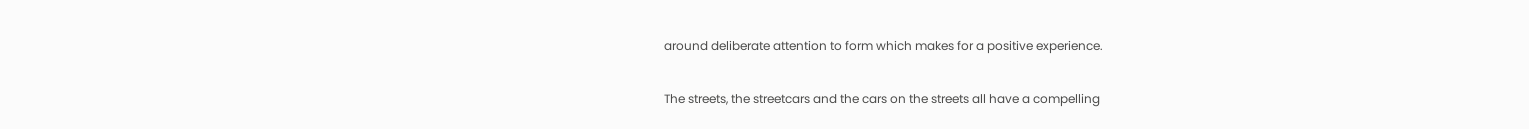around deliberate attention to form which makes for a positive experience.

The streets, the streetcars and the cars on the streets all have a compelling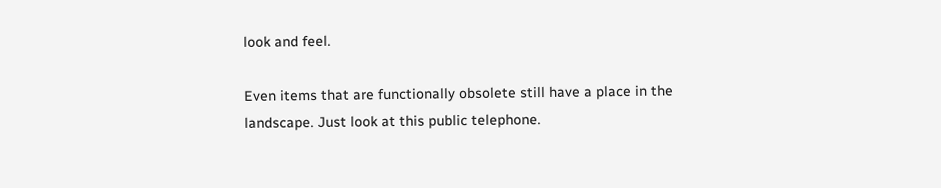look and feel.

Even items that are functionally obsolete still have a place in the landscape. Just look at this public telephone.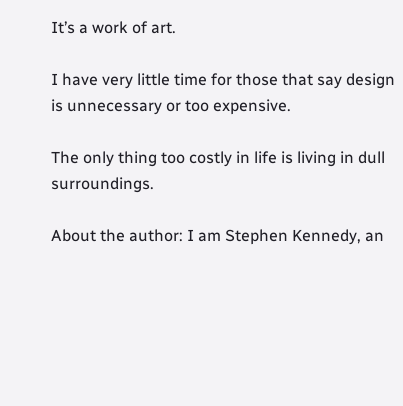It’s a work of art.

I have very little time for those that say design is unnecessary or too expensive.

The only thing too costly in life is living in dull surroundings.

About the author: I am Stephen Kennedy, an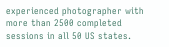experienced photographer with more than 2500 completed sessions in all 50 US states.